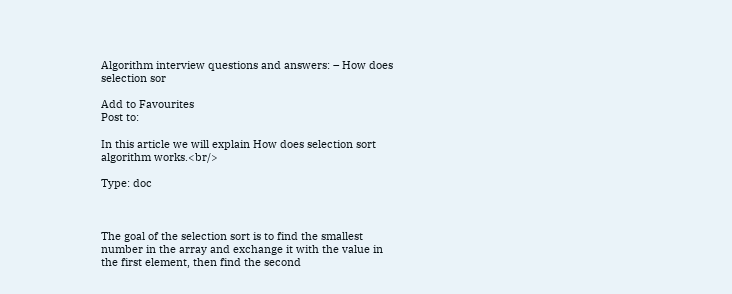Algorithm interview questions and answers: – How does selection sor

Add to Favourites
Post to:

In this article we will explain How does selection sort algorithm works.<br/>

Type: doc



The goal of the selection sort is to find the smallest number in the array and exchange it with the value in the first element, then find the second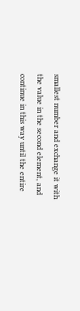smallest number and exchange it with the value in the second element, and continue in this way until the entire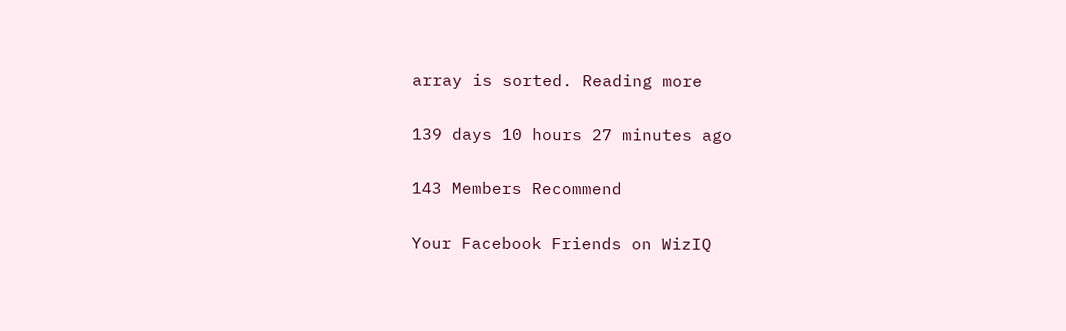array is sorted. Reading more

139 days 10 hours 27 minutes ago

143 Members Recommend

Your Facebook Friends on WizIQ